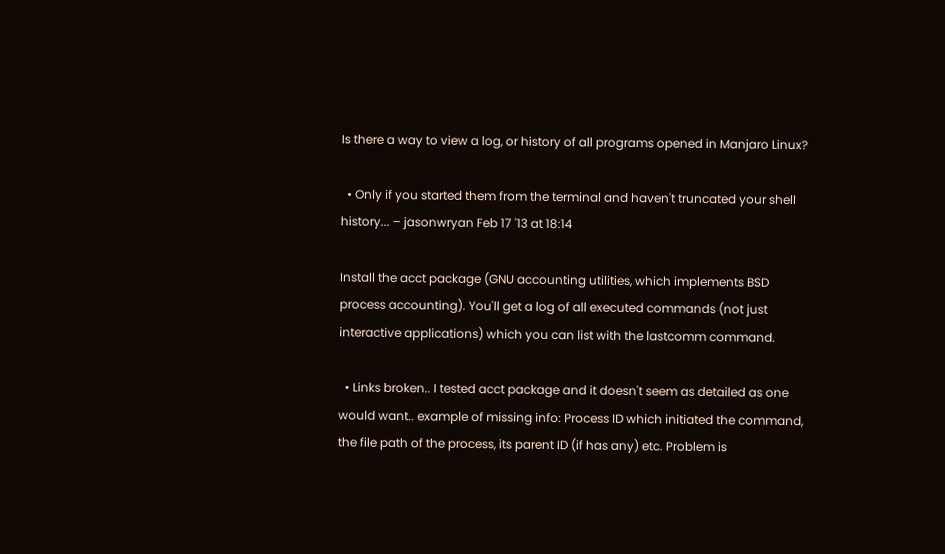Is there a way to view a log, or history of all programs opened in Manjaro Linux?

  • Only if you started them from the terminal and haven't truncated your shell history... – jasonwryan Feb 17 '13 at 18:14

Install the acct package (GNU accounting utilities, which implements BSD process accounting). You'll get a log of all executed commands (not just interactive applications) which you can list with the lastcomm command.

  • Links broken.. I tested acct package and it doesn't seem as detailed as one would want.. example of missing info: Process ID which initiated the command, the file path of the process, its parent ID (if has any) etc. Problem is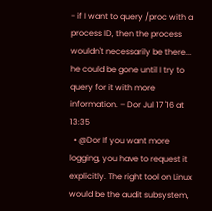- if I want to query /proc with a process ID, then the process wouldn't necessarily be there... he could be gone until I try to query for it with more information. – Dor Jul 17 '16 at 13:35
  • @Dor If you want more logging, you have to request it explicitly. The right tool on Linux would be the audit subsystem,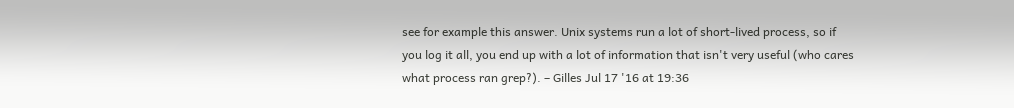see for example this answer. Unix systems run a lot of short-lived process, so if you log it all, you end up with a lot of information that isn't very useful (who cares what process ran grep?). – Gilles Jul 17 '16 at 19:36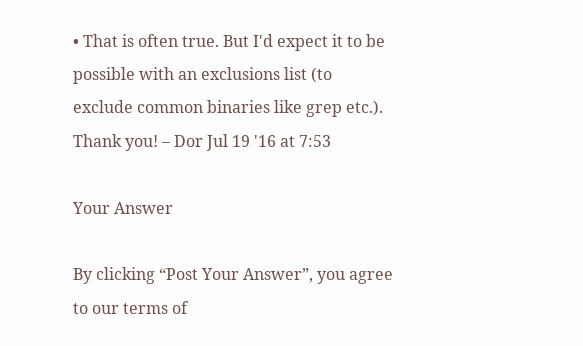• That is often true. But I'd expect it to be possible with an exclusions list (to exclude common binaries like grep etc.). Thank you! – Dor Jul 19 '16 at 7:53

Your Answer

By clicking “Post Your Answer”, you agree to our terms of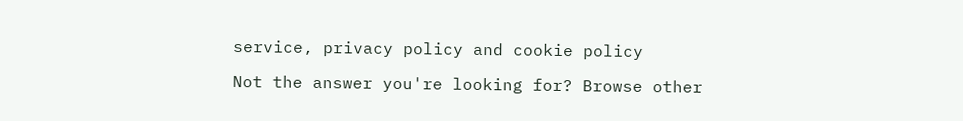service, privacy policy and cookie policy

Not the answer you're looking for? Browse other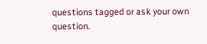questions tagged or ask your own question.